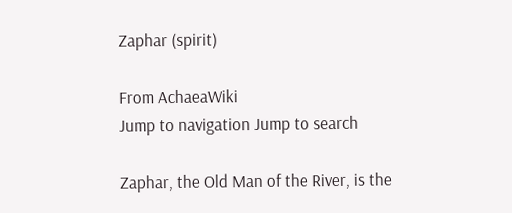Zaphar (spirit)

From AchaeaWiki
Jump to navigation Jump to search

Zaphar, the Old Man of the River, is the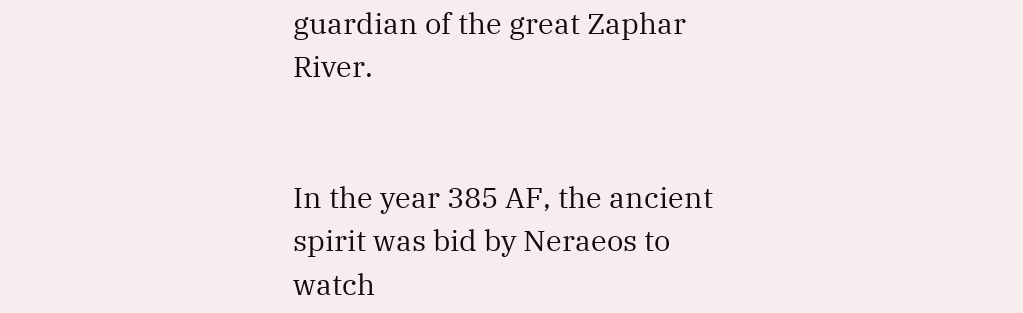guardian of the great Zaphar River.


In the year 385 AF, the ancient spirit was bid by Neraeos to watch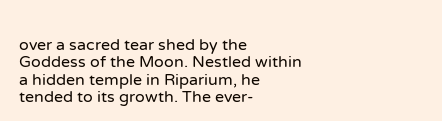over a sacred tear shed by the Goddess of the Moon. Nestled within a hidden temple in Riparium, he tended to its growth. The ever-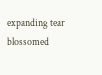expanding tear blossomed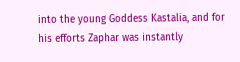into the young Goddess Kastalia, and for his efforts Zaphar was instantly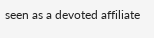seen as a devoted affiliate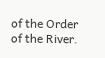of the Order of the River.